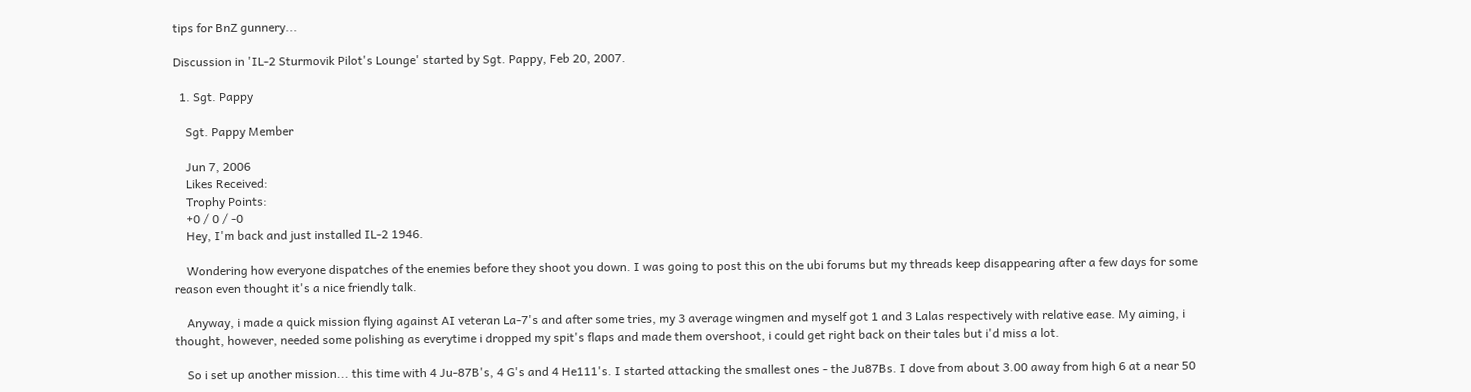tips for BnZ gunnery...

Discussion in 'IL-2 Sturmovik Pilot's Lounge' started by Sgt. Pappy, Feb 20, 2007.

  1. Sgt. Pappy

    Sgt. Pappy Member

    Jun 7, 2006
    Likes Received:
    Trophy Points:
    +0 / 0 / -0
    Hey, I'm back and just installed IL-2 1946.

    Wondering how everyone dispatches of the enemies before they shoot you down. I was going to post this on the ubi forums but my threads keep disappearing after a few days for some reason even thought it's a nice friendly talk.

    Anyway, i made a quick mission flying against AI veteran La-7's and after some tries, my 3 average wingmen and myself got 1 and 3 Lalas respectively with relative ease. My aiming, i thought, however, needed some polishing as everytime i dropped my spit's flaps and made them overshoot, i could get right back on their tales but i'd miss a lot.

    So i set up another mission... this time with 4 Ju-87B's, 4 G's and 4 He111's. I started attacking the smallest ones - the Ju87Bs. I dove from about 3.00 away from high 6 at a near 50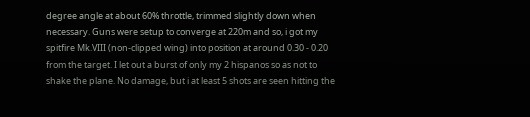degree angle at about 60% throttle, trimmed slightly down when necessary. Guns were setup to converge at 220m and so, i got my spitfire Mk.VIII (non-clipped wing) into position at around 0.30 - 0.20 from the target. I let out a burst of only my 2 hispanos so as not to shake the plane. No damage, but i at least 5 shots are seen hitting the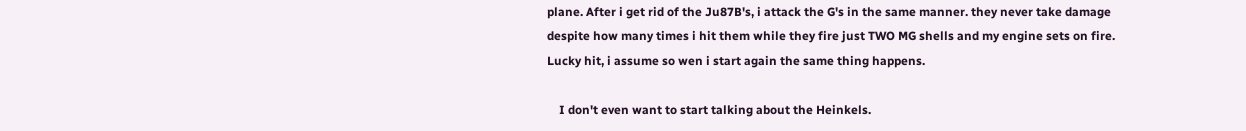plane. After i get rid of the Ju87B's, i attack the G's in the same manner. they never take damage despite how many times i hit them while they fire just TWO MG shells and my engine sets on fire. Lucky hit, i assume so wen i start again the same thing happens.

    I don't even want to start talking about the Heinkels.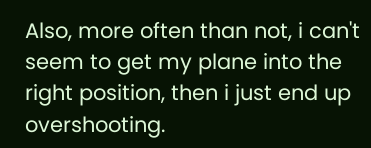Also, more often than not, i can't seem to get my plane into the right position, then i just end up overshooting.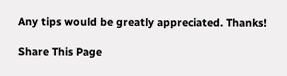Any tips would be greatly appreciated. Thanks!

Share This Page